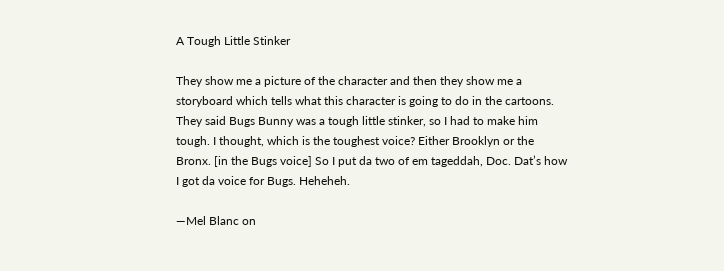A Tough Little Stinker

They show me a picture of the character and then they show me a storyboard which tells what this character is going to do in the cartoons. They said Bugs Bunny was a tough little stinker, so I had to make him tough. I thought, which is the toughest voice? Either Brooklyn or the Bronx. [in the Bugs voice] So I put da two of em tageddah, Doc. Dat’s how I got da voice for Bugs. Heheheh.

—Mel Blanc on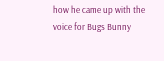how he came up with the voice for Bugs Bunny